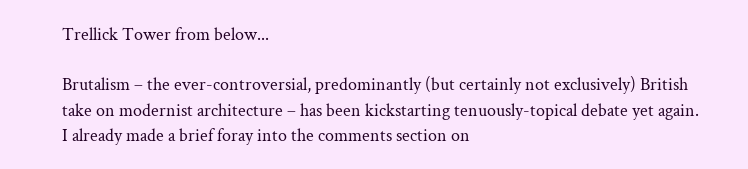Trellick Tower from below...

Brutalism – the ever-controversial, predominantly (but certainly not exclusively) British take on modernist architecture – has been kickstarting tenuously-topical debate yet again.  I already made a brief foray into the comments section on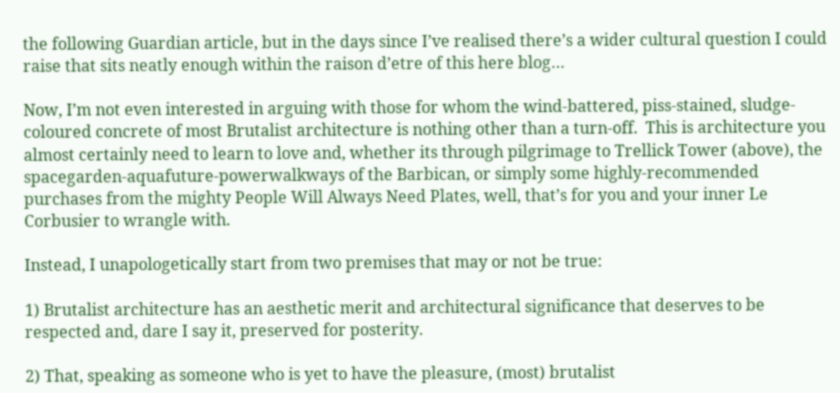the following Guardian article, but in the days since I’ve realised there’s a wider cultural question I could raise that sits neatly enough within the raison d’etre of this here blog…

Now, I’m not even interested in arguing with those for whom the wind-battered, piss-stained, sludge-coloured concrete of most Brutalist architecture is nothing other than a turn-off.  This is architecture you almost certainly need to learn to love and, whether its through pilgrimage to Trellick Tower (above), the spacegarden-aquafuture-powerwalkways of the Barbican, or simply some highly-recommended purchases from the mighty People Will Always Need Plates, well, that’s for you and your inner Le Corbusier to wrangle with.

Instead, I unapologetically start from two premises that may or not be true:

1) Brutalist architecture has an aesthetic merit and architectural significance that deserves to be respected and, dare I say it, preserved for posterity.

2) That, speaking as someone who is yet to have the pleasure, (most) brutalist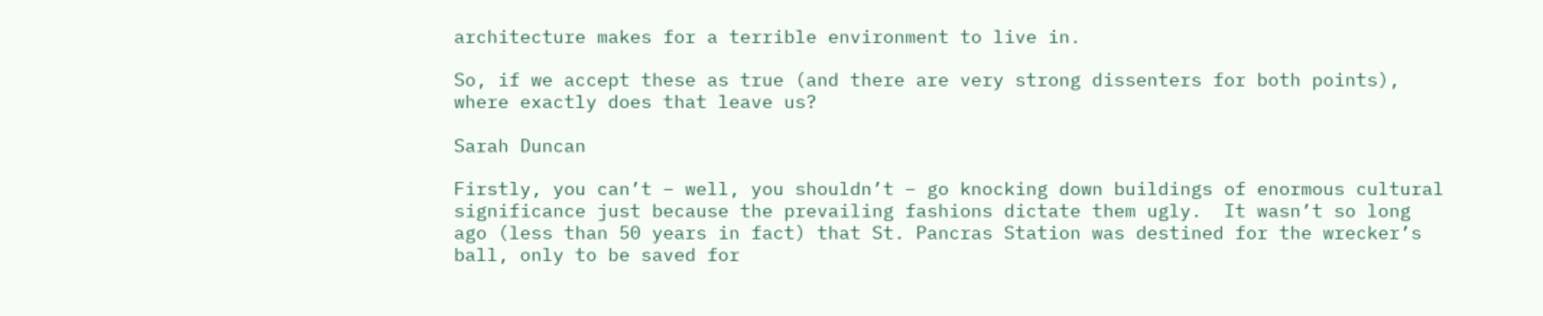architecture makes for a terrible environment to live in.

So, if we accept these as true (and there are very strong dissenters for both points), where exactly does that leave us?

Sarah Duncan

Firstly, you can’t – well, you shouldn’t – go knocking down buildings of enormous cultural significance just because the prevailing fashions dictate them ugly.  It wasn’t so long ago (less than 50 years in fact) that St. Pancras Station was destined for the wrecker’s ball, only to be saved for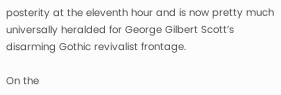posterity at the eleventh hour and is now pretty much universally heralded for George Gilbert Scott’s disarming Gothic revivalist frontage.

On the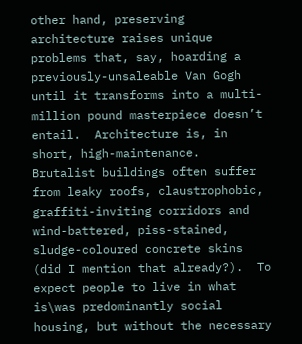other hand, preserving architecture raises unique problems that, say, hoarding a previously-unsaleable Van Gogh until it transforms into a multi-million pound masterpiece doesn’t entail.  Architecture is, in short, high-maintenance.  Brutalist buildings often suffer from leaky roofs, claustrophobic, graffiti-inviting corridors and wind-battered, piss-stained, sludge-coloured concrete skins (did I mention that already?).  To expect people to live in what is\was predominantly social housing, but without the necessary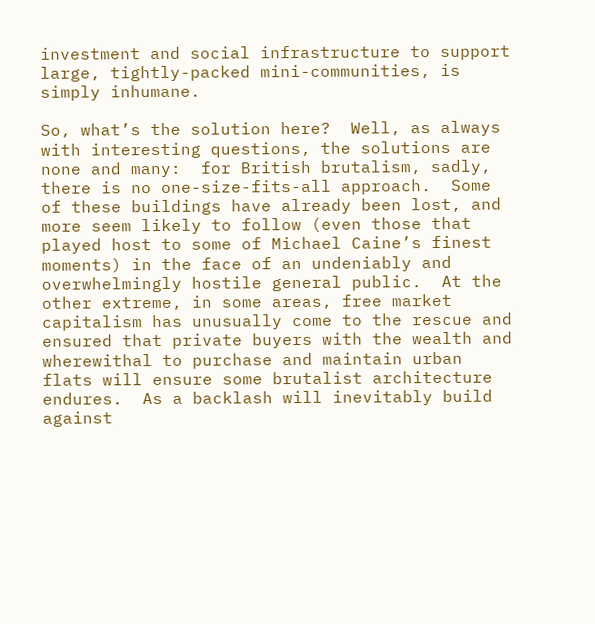investment and social infrastructure to support large, tightly-packed mini-communities, is simply inhumane.

So, what’s the solution here?  Well, as always with interesting questions, the solutions are none and many:  for British brutalism, sadly, there is no one-size-fits-all approach.  Some of these buildings have already been lost, and more seem likely to follow (even those that played host to some of Michael Caine’s finest moments) in the face of an undeniably and overwhelmingly hostile general public.  At the other extreme, in some areas, free market capitalism has unusually come to the rescue and ensured that private buyers with the wealth and wherewithal to purchase and maintain urban flats will ensure some brutalist architecture endures.  As a backlash will inevitably build against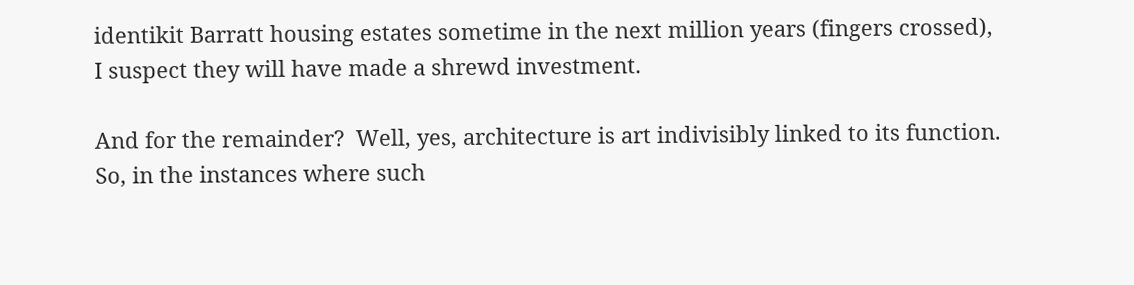identikit Barratt housing estates sometime in the next million years (fingers crossed), I suspect they will have made a shrewd investment.

And for the remainder?  Well, yes, architecture is art indivisibly linked to its function.  So, in the instances where such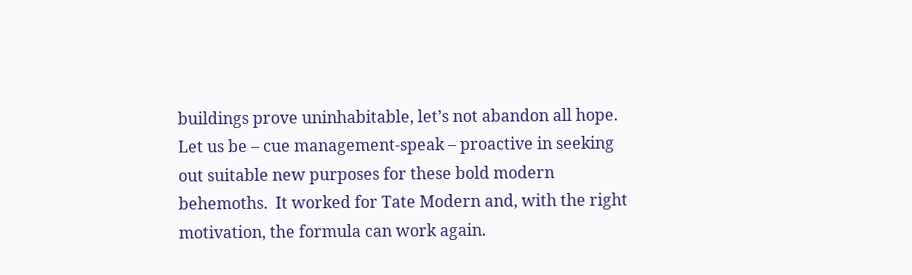buildings prove uninhabitable, let’s not abandon all hope.  Let us be – cue management-speak – proactive in seeking out suitable new purposes for these bold modern behemoths.  It worked for Tate Modern and, with the right motivation, the formula can work again.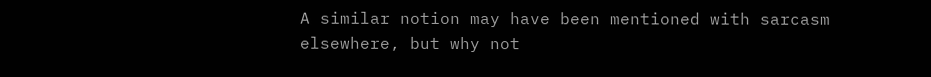A similar notion may have been mentioned with sarcasm elsewhere, but why not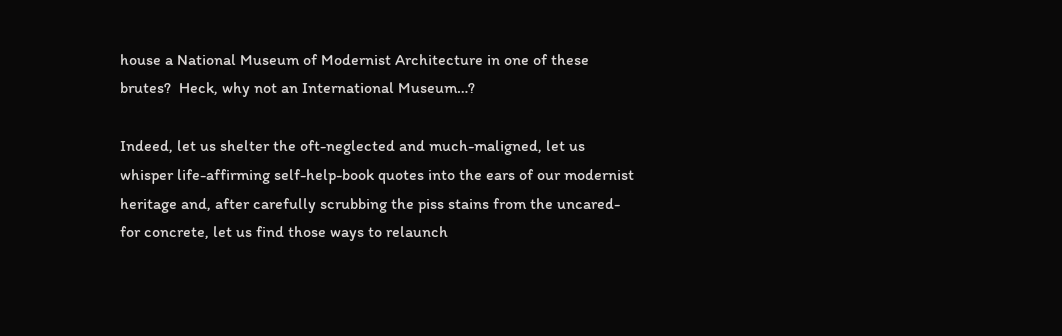house a National Museum of Modernist Architecture in one of these brutes?  Heck, why not an International Museum…?

Indeed, let us shelter the oft-neglected and much-maligned, let us whisper life-affirming self-help-book quotes into the ears of our modernist heritage and, after carefully scrubbing the piss stains from the uncared-for concrete, let us find those ways to relaunch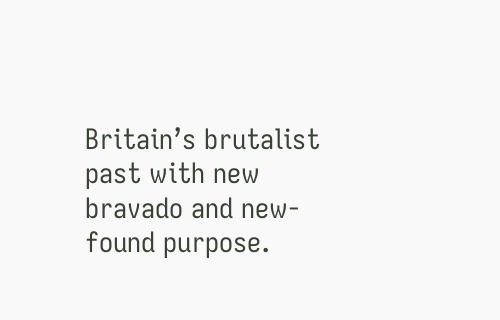Britain’s brutalist past with new bravado and new-found purpose.